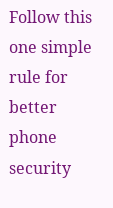Follow this one simple rule for better phone security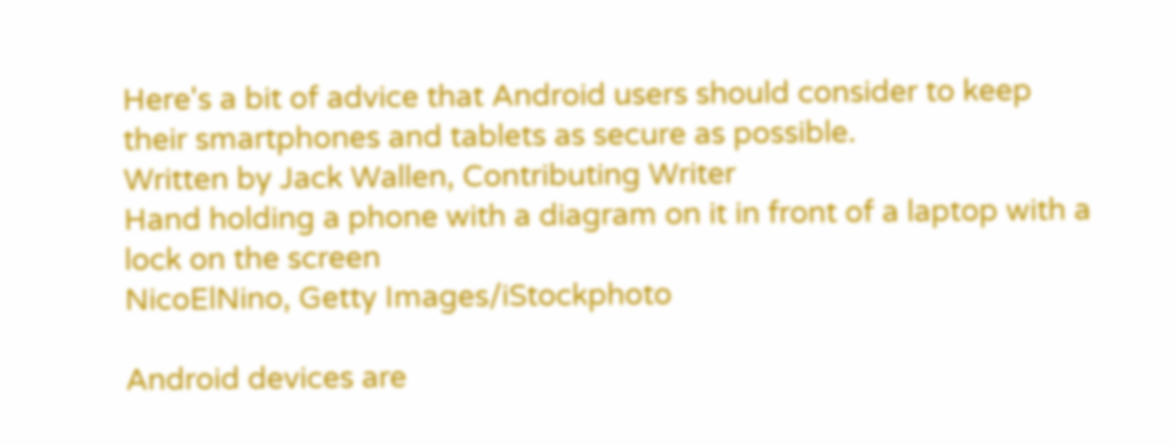Here's a bit of advice that Android users should consider to keep their smartphones and tablets as secure as possible.
Written by Jack Wallen, Contributing Writer
Hand holding a phone with a diagram on it in front of a laptop with a lock on the screen
NicoElNino, Getty Images/iStockphoto

Android devices are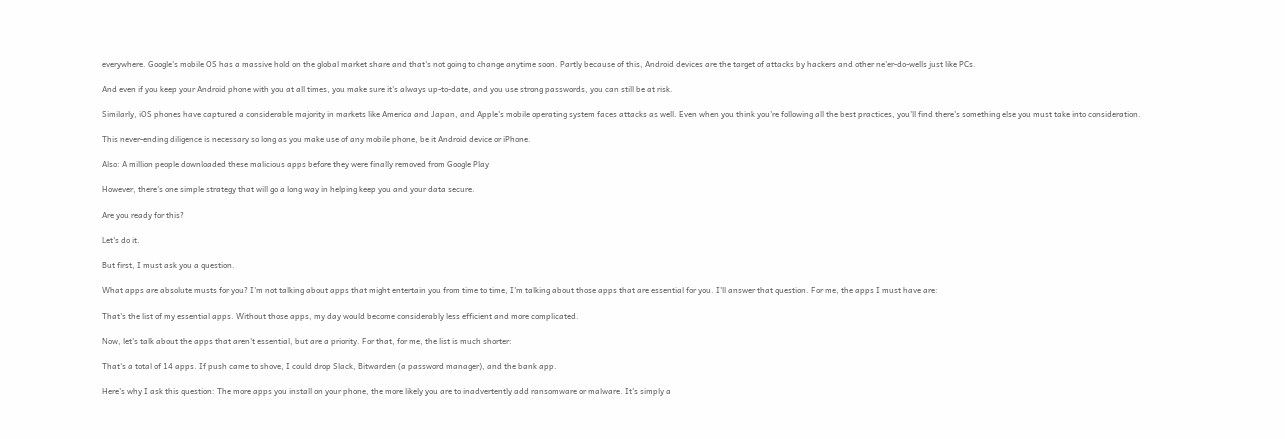everywhere. Google's mobile OS has a massive hold on the global market share and that's not going to change anytime soon. Partly because of this, Android devices are the target of attacks by hackers and other ne'er-do-wells just like PCs.

And even if you keep your Android phone with you at all times, you make sure it's always up-to-date, and you use strong passwords, you can still be at risk.

Similarly, iOS phones have captured a considerable majority in markets like America and Japan, and Apple's mobile operating system faces attacks as well. Even when you think you're following all the best practices, you'll find there's something else you must take into consideration.

This never-ending diligence is necessary so long as you make use of any mobile phone, be it Android device or iPhone.

Also: A million people downloaded these malicious apps before they were finally removed from Google Play

However, there's one simple strategy that will go a long way in helping keep you and your data secure.

Are you ready for this?

Let's do it.

But first, I must ask you a question.

What apps are absolute musts for you? I'm not talking about apps that might entertain you from time to time, I'm talking about those apps that are essential for you. I'll answer that question. For me, the apps I must have are:

That's the list of my essential apps. Without those apps, my day would become considerably less efficient and more complicated.

Now, let's talk about the apps that aren't essential, but are a priority. For that, for me, the list is much shorter:

That's a total of 14 apps. If push came to shove, I could drop Slack, Bitwarden (a password manager), and the bank app.

Here's why I ask this question: The more apps you install on your phone, the more likely you are to inadvertently add ransomware or malware. It's simply a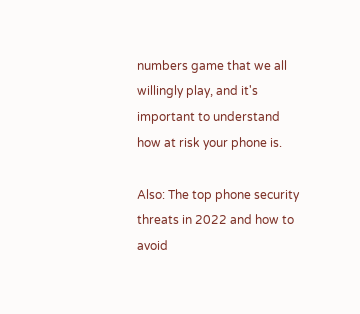numbers game that we all willingly play, and it's important to understand how at risk your phone is.

Also: The top phone security threats in 2022 and how to avoid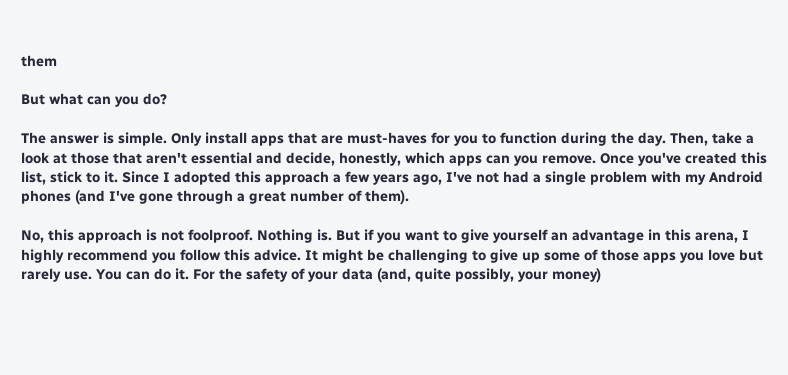them

But what can you do?

The answer is simple. Only install apps that are must-haves for you to function during the day. Then, take a look at those that aren't essential and decide, honestly, which apps can you remove. Once you've created this list, stick to it. Since I adopted this approach a few years ago, I've not had a single problem with my Android phones (and I've gone through a great number of them).

No, this approach is not foolproof. Nothing is. But if you want to give yourself an advantage in this arena, I highly recommend you follow this advice. It might be challenging to give up some of those apps you love but rarely use. You can do it. For the safety of your data (and, quite possibly, your money)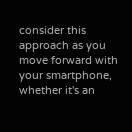consider this approach as you move forward with your smartphone, whether it's an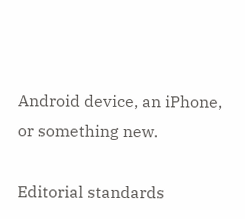Android device, an iPhone, or something new.

Editorial standards